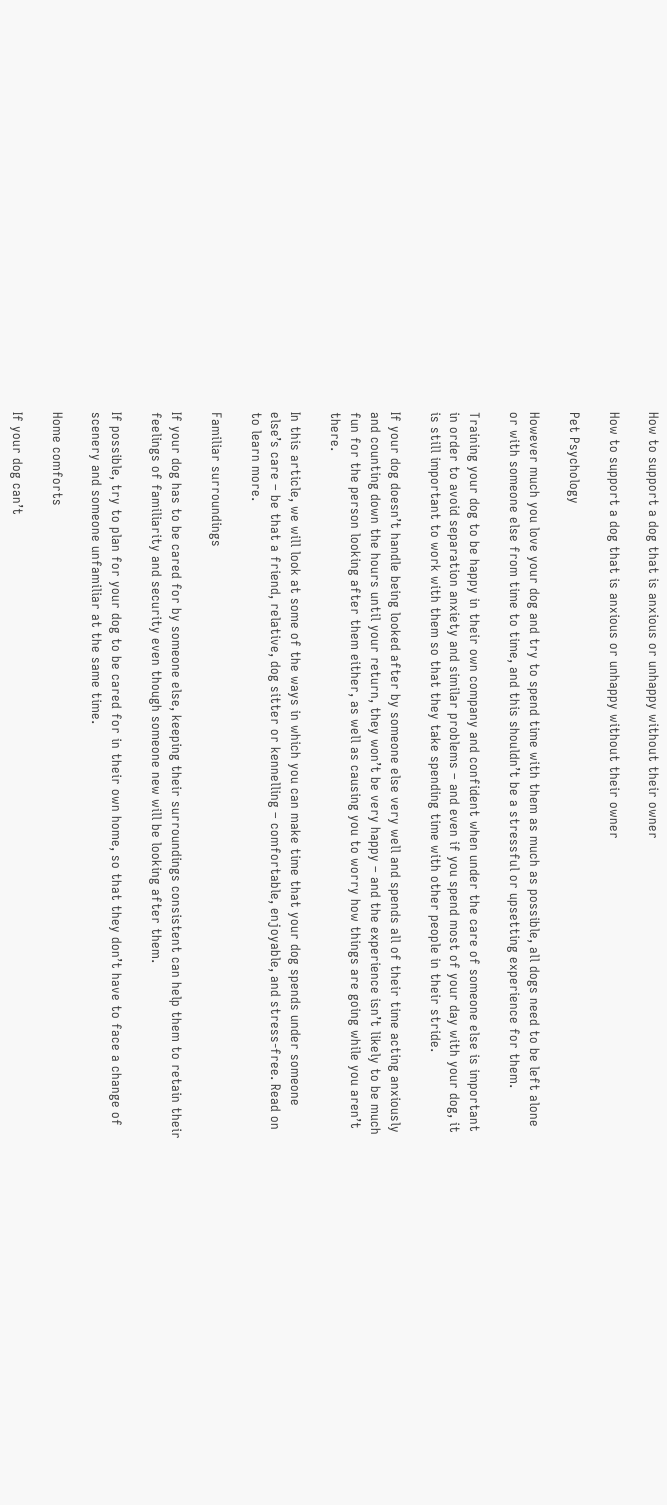How to support a dog that is anxious or unhappy without their owner

How to support a dog that is anxious or unhappy without their owner

Pet Psychology

However much you love your dog and try to spend time with them as much as possible, all dogs need to be left alone or with someone else from time to time, and this shouldn’t be a stressful or upsetting experience for them.

Training your dog to be happy in their own company and confident when under the care of someone else is important in order to avoid separation anxiety and similar problems – and even if you spend most of your day with your dog, it is still important to work with them so that they take spending time with other people in their stride.

If your dog doesn’t handle being looked after by someone else very well and spends all of their time acting anxiously and counting down the hours until your return, they won’t be very happy – and the experience isn’t likely to be much fun for the person looking after them either, as well as causing you to worry how things are going while you aren’t there.

In this article, we will look at some of the ways in which you can make time that your dog spends under someone else’s care – be that a friend, relative, dog sitter or kennelling – comfortable, enjoyable, and stress-free. Read on to learn more.

Familiar surroundings

If your dog has to be cared for by someone else, keeping their surroundings consistent can help them to retain their feelings of familiarity and security even though someone new will be looking after them.

If possible, try to plan for your dog to be cared for in their own home, so that they don’t have to face a change of scenery and someone unfamiliar at the same time.

Home comforts

If your dog can’t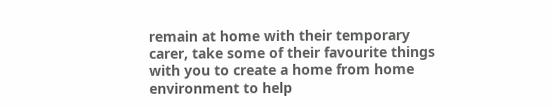remain at home with their temporary carer, take some of their favourite things with you to create a home from home environment to help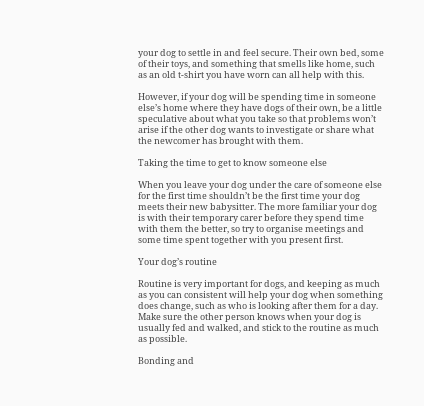your dog to settle in and feel secure. Their own bed, some of their toys, and something that smells like home, such as an old t-shirt you have worn can all help with this.

However, if your dog will be spending time in someone else’s home where they have dogs of their own, be a little speculative about what you take so that problems won’t arise if the other dog wants to investigate or share what the newcomer has brought with them.

Taking the time to get to know someone else

When you leave your dog under the care of someone else for the first time shouldn’t be the first time your dog meets their new babysitter. The more familiar your dog is with their temporary carer before they spend time with them the better, so try to organise meetings and some time spent together with you present first.

Your dog’s routine

Routine is very important for dogs, and keeping as much as you can consistent will help your dog when something does change, such as who is looking after them for a day. Make sure the other person knows when your dog is usually fed and walked, and stick to the routine as much as possible.

Bonding and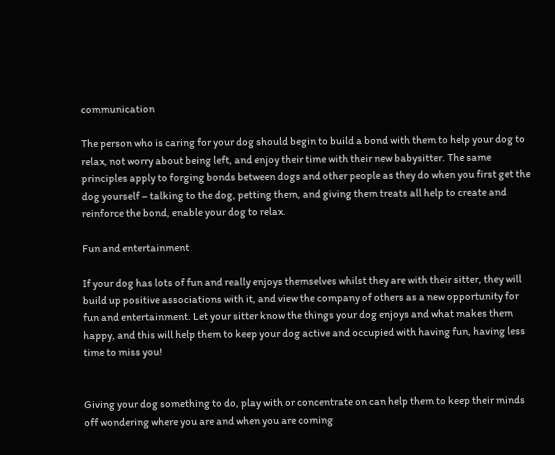communication

The person who is caring for your dog should begin to build a bond with them to help your dog to relax, not worry about being left, and enjoy their time with their new babysitter. The same principles apply to forging bonds between dogs and other people as they do when you first get the dog yourself – talking to the dog, petting them, and giving them treats all help to create and reinforce the bond, enable your dog to relax.

Fun and entertainment

If your dog has lots of fun and really enjoys themselves whilst they are with their sitter, they will build up positive associations with it, and view the company of others as a new opportunity for fun and entertainment. Let your sitter know the things your dog enjoys and what makes them happy, and this will help them to keep your dog active and occupied with having fun, having less time to miss you!


Giving your dog something to do, play with or concentrate on can help them to keep their minds off wondering where you are and when you are coming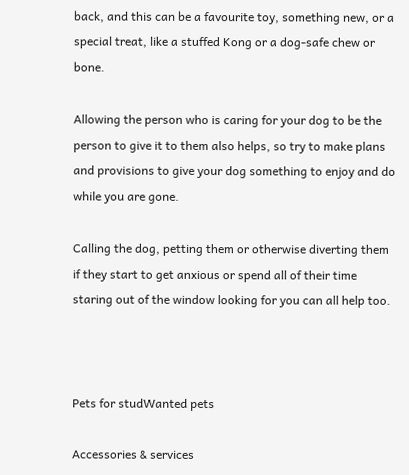back, and this can be a favourite toy, something new, or a special treat, like a stuffed Kong or a dog-safe chew or bone.

Allowing the person who is caring for your dog to be the person to give it to them also helps, so try to make plans and provisions to give your dog something to enjoy and do while you are gone.

Calling the dog, petting them or otherwise diverting them if they start to get anxious or spend all of their time staring out of the window looking for you can all help too.



Pets for studWanted pets

Accessories & services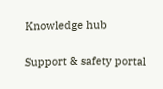Knowledge hub


Support & safety portal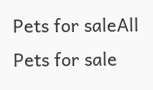Pets for saleAll Pets for sale